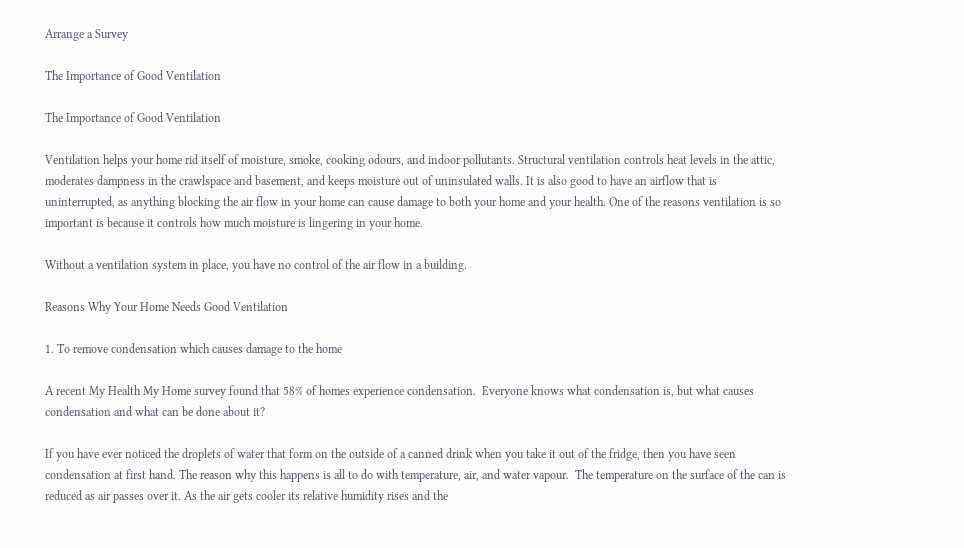Arrange a Survey

The Importance of Good Ventilation

The Importance of Good Ventilation

Ventilation helps your home rid itself of moisture, smoke, cooking odours, and indoor pollutants. Structural ventilation controls heat levels in the attic, moderates dampness in the crawlspace and basement, and keeps moisture out of uninsulated walls. It is also good to have an airflow that is uninterrupted, as anything blocking the air flow in your home can cause damage to both your home and your health. One of the reasons ventilation is so important is because it controls how much moisture is lingering in your home.

Without a ventilation system in place, you have no control of the air flow in a building.

Reasons Why Your Home Needs Good Ventilation

1. To remove condensation which causes damage to the home

A recent My Health My Home survey found that 58% of homes experience condensation.  Everyone knows what condensation is, but what causes condensation and what can be done about it?

If you have ever noticed the droplets of water that form on the outside of a canned drink when you take it out of the fridge, then you have seen condensation at first hand. The reason why this happens is all to do with temperature, air, and water vapour.  The temperature on the surface of the can is reduced as air passes over it. As the air gets cooler its relative humidity rises and the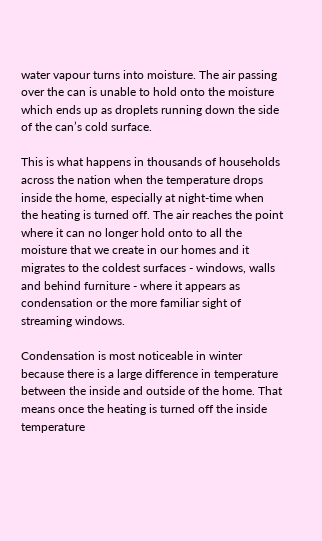water vapour turns into moisture. The air passing over the can is unable to hold onto the moisture which ends up as droplets running down the side of the can’s cold surface.

This is what happens in thousands of households across the nation when the temperature drops inside the home, especially at night-time when the heating is turned off. The air reaches the point where it can no longer hold onto to all the moisture that we create in our homes and it migrates to the coldest surfaces - windows, walls and behind furniture - where it appears as condensation or the more familiar sight of streaming windows.

Condensation is most noticeable in winter because there is a large difference in temperature between the inside and outside of the home. That means once the heating is turned off the inside temperature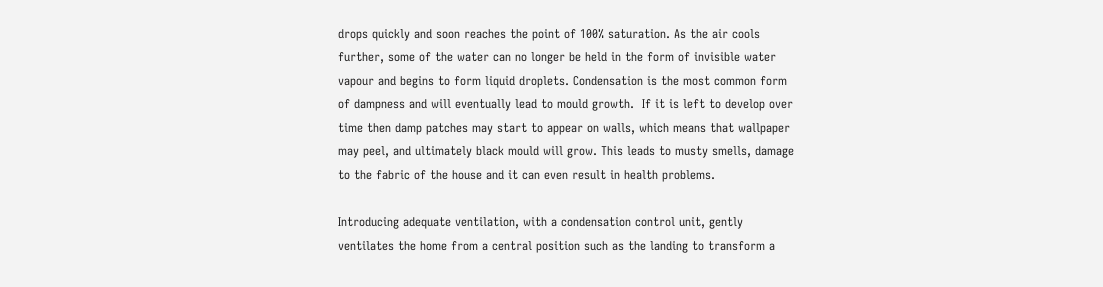drops quickly and soon reaches the point of 100% saturation. As the air cools further, some of the water can no longer be held in the form of invisible water vapour and begins to form liquid droplets. Condensation is the most common form of dampness and will eventually lead to mould growth.  If it is left to develop over time then damp patches may start to appear on walls, which means that wallpaper may peel, and ultimately black mould will grow. This leads to musty smells, damage to the fabric of the house and it can even result in health problems.

Introducing adequate ventilation, with a condensation control unit, gently ventilates the home from a central position such as the landing to transform a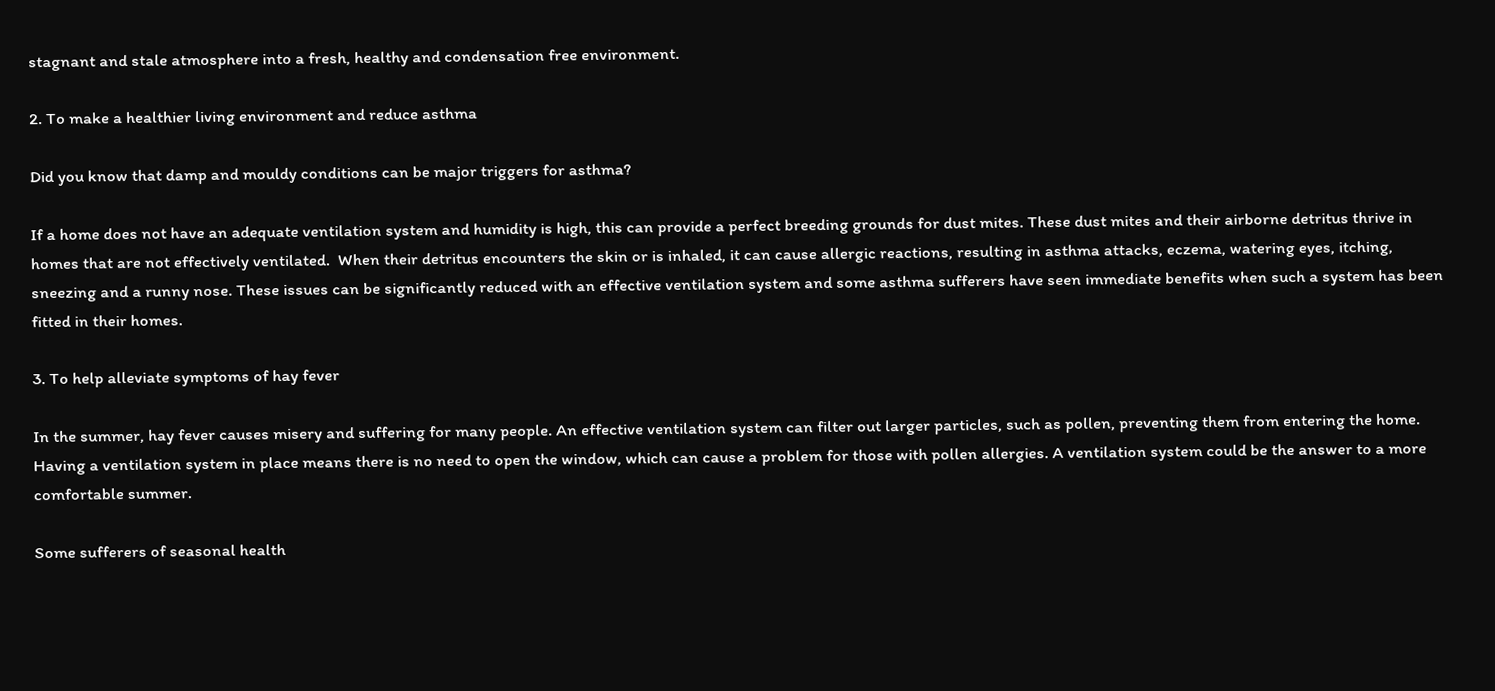stagnant and stale atmosphere into a fresh, healthy and condensation free environment.

2. To make a healthier living environment and reduce asthma

Did you know that damp and mouldy conditions can be major triggers for asthma?

If a home does not have an adequate ventilation system and humidity is high, this can provide a perfect breeding grounds for dust mites. These dust mites and their airborne detritus thrive in homes that are not effectively ventilated.  When their detritus encounters the skin or is inhaled, it can cause allergic reactions, resulting in asthma attacks, eczema, watering eyes, itching, sneezing and a runny nose. These issues can be significantly reduced with an effective ventilation system and some asthma sufferers have seen immediate benefits when such a system has been fitted in their homes.

3. To help alleviate symptoms of hay fever

In the summer, hay fever causes misery and suffering for many people. An effective ventilation system can filter out larger particles, such as pollen, preventing them from entering the home. Having a ventilation system in place means there is no need to open the window, which can cause a problem for those with pollen allergies. A ventilation system could be the answer to a more comfortable summer.

Some sufferers of seasonal health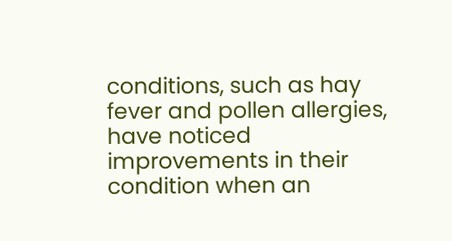conditions, such as hay fever and pollen allergies, have noticed improvements in their condition when an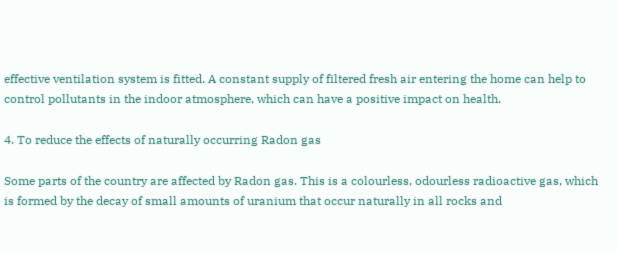effective ventilation system is fitted. A constant supply of filtered fresh air entering the home can help to control pollutants in the indoor atmosphere, which can have a positive impact on health.

4. To reduce the effects of naturally occurring Radon gas

Some parts of the country are affected by Radon gas. This is a colourless, odourless radioactive gas, which is formed by the decay of small amounts of uranium that occur naturally in all rocks and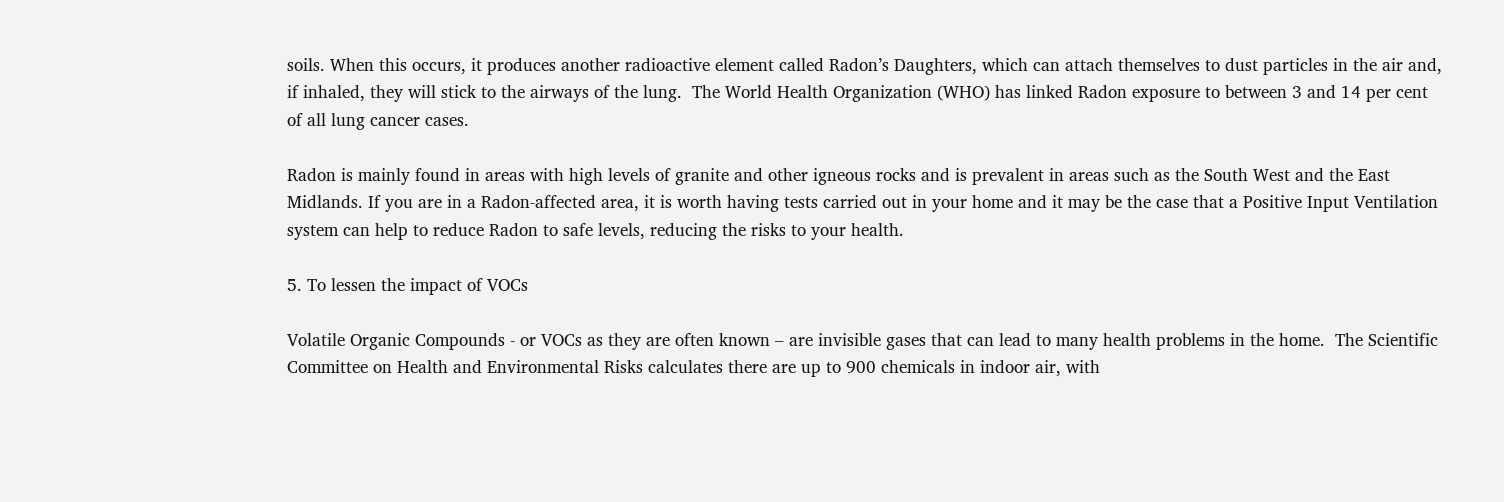soils. When this occurs, it produces another radioactive element called Radon’s Daughters, which can attach themselves to dust particles in the air and, if inhaled, they will stick to the airways of the lung.  The World Health Organization (WHO) has linked Radon exposure to between 3 and 14 per cent of all lung cancer cases.

Radon is mainly found in areas with high levels of granite and other igneous rocks and is prevalent in areas such as the South West and the East Midlands. If you are in a Radon-affected area, it is worth having tests carried out in your home and it may be the case that a Positive Input Ventilation system can help to reduce Radon to safe levels, reducing the risks to your health.

5. To lessen the impact of VOCs

Volatile Organic Compounds - or VOCs as they are often known – are invisible gases that can lead to many health problems in the home.  The Scientific Committee on Health and Environmental Risks calculates there are up to 900 chemicals in indoor air, with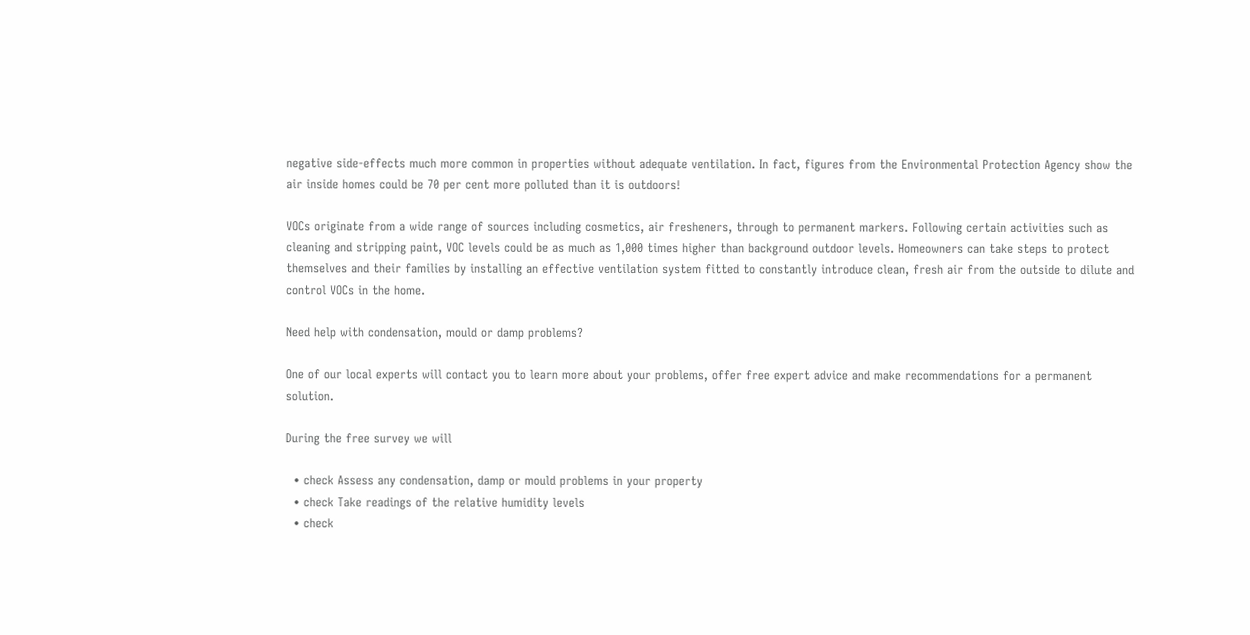negative side-effects much more common in properties without adequate ventilation. In fact, figures from the Environmental Protection Agency show the air inside homes could be 70 per cent more polluted than it is outdoors!

VOCs originate from a wide range of sources including cosmetics, air fresheners, through to permanent markers. Following certain activities such as cleaning and stripping paint, VOC levels could be as much as 1,000 times higher than background outdoor levels. Homeowners can take steps to protect themselves and their families by installing an effective ventilation system fitted to constantly introduce clean, fresh air from the outside to dilute and control VOCs in the home.

Need help with condensation, mould or damp problems?

One of our local experts will contact you to learn more about your problems, offer free expert advice and make recommendations for a permanent solution.

During the free survey we will

  • check Assess any condensation, damp or mould problems in your property
  • check Take readings of the relative humidity levels
  • check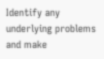Identify any underlying problems and make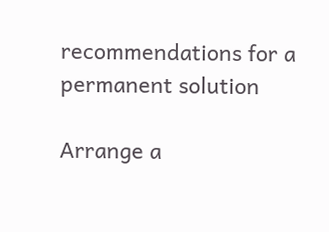recommendations for a permanent solution

Arrange a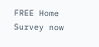FREE Home Survey now